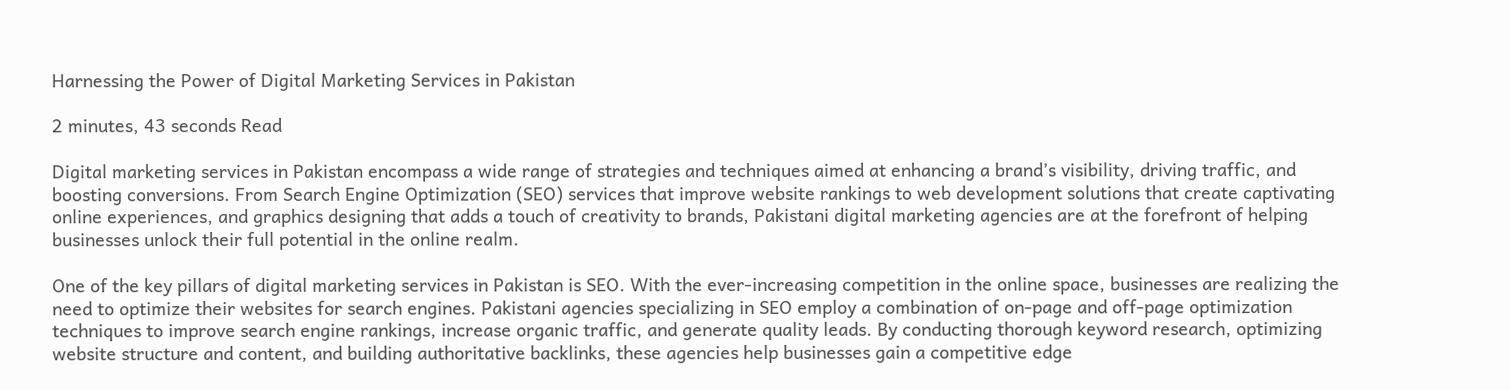Harnessing the Power of Digital Marketing Services in Pakistan

2 minutes, 43 seconds Read

Digital marketing services in Pakistan encompass a wide range of strategies and techniques aimed at enhancing a brand’s visibility, driving traffic, and boosting conversions. From Search Engine Optimization (SEO) services that improve website rankings to web development solutions that create captivating online experiences, and graphics designing that adds a touch of creativity to brands, Pakistani digital marketing agencies are at the forefront of helping businesses unlock their full potential in the online realm.

One of the key pillars of digital marketing services in Pakistan is SEO. With the ever-increasing competition in the online space, businesses are realizing the need to optimize their websites for search engines. Pakistani agencies specializing in SEO employ a combination of on-page and off-page optimization techniques to improve search engine rankings, increase organic traffic, and generate quality leads. By conducting thorough keyword research, optimizing website structure and content, and building authoritative backlinks, these agencies help businesses gain a competitive edge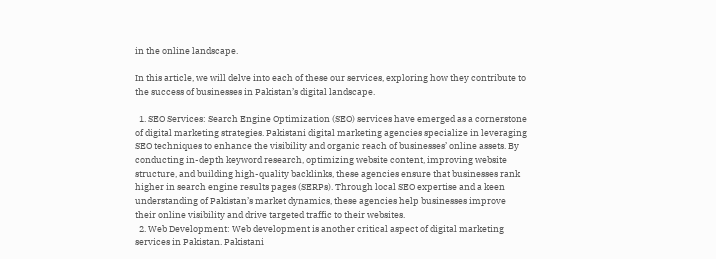in the online landscape.

In this article, we will delve into each of these our services, exploring how they contribute to the success of businesses in Pakistan’s digital landscape.

  1. SEO Services: Search Engine Optimization (SEO) services have emerged as a cornerstone of digital marketing strategies. Pakistani digital marketing agencies specialize in leveraging SEO techniques to enhance the visibility and organic reach of businesses’ online assets. By conducting in-depth keyword research, optimizing website content, improving website structure, and building high-quality backlinks, these agencies ensure that businesses rank higher in search engine results pages (SERPs). Through local SEO expertise and a keen understanding of Pakistan’s market dynamics, these agencies help businesses improve their online visibility and drive targeted traffic to their websites.
  2. Web Development: Web development is another critical aspect of digital marketing services in Pakistan. Pakistani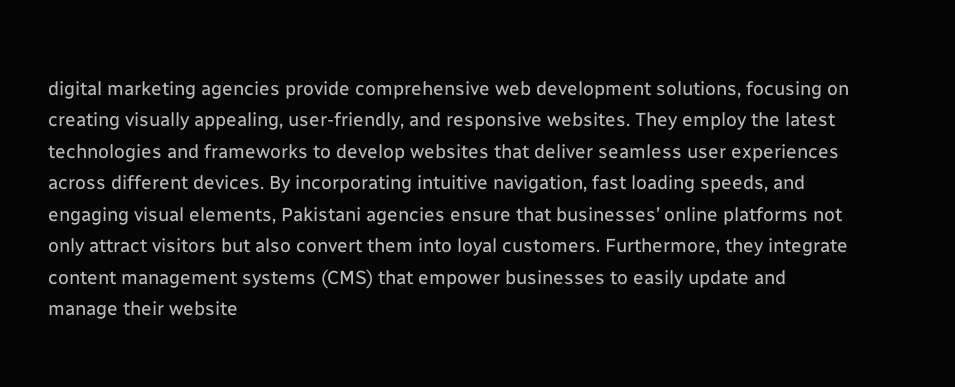digital marketing agencies provide comprehensive web development solutions, focusing on creating visually appealing, user-friendly, and responsive websites. They employ the latest technologies and frameworks to develop websites that deliver seamless user experiences across different devices. By incorporating intuitive navigation, fast loading speeds, and engaging visual elements, Pakistani agencies ensure that businesses’ online platforms not only attract visitors but also convert them into loyal customers. Furthermore, they integrate content management systems (CMS) that empower businesses to easily update and manage their website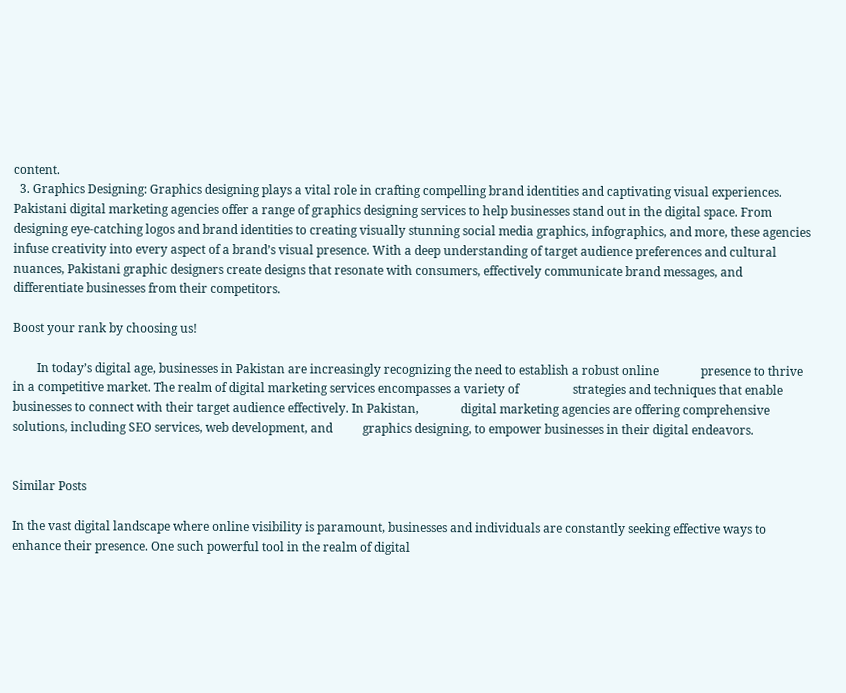content.
  3. Graphics Designing: Graphics designing plays a vital role in crafting compelling brand identities and captivating visual experiences. Pakistani digital marketing agencies offer a range of graphics designing services to help businesses stand out in the digital space. From designing eye-catching logos and brand identities to creating visually stunning social media graphics, infographics, and more, these agencies infuse creativity into every aspect of a brand’s visual presence. With a deep understanding of target audience preferences and cultural nuances, Pakistani graphic designers create designs that resonate with consumers, effectively communicate brand messages, and differentiate businesses from their competitors.

Boost your rank by choosing us!

        In today’s digital age, businesses in Pakistan are increasingly recognizing the need to establish a robust online              presence to thrive in a competitive market. The realm of digital marketing services encompasses a variety of                  strategies and techniques that enable businesses to connect with their target audience effectively. In Pakistan,              digital marketing agencies are offering comprehensive solutions, including SEO services, web development, and          graphics designing, to empower businesses in their digital endeavors.


Similar Posts

In the vast digital landscape where online visibility is paramount, businesses and individuals are constantly seeking effective ways to enhance their presence. One such powerful tool in the realm of digital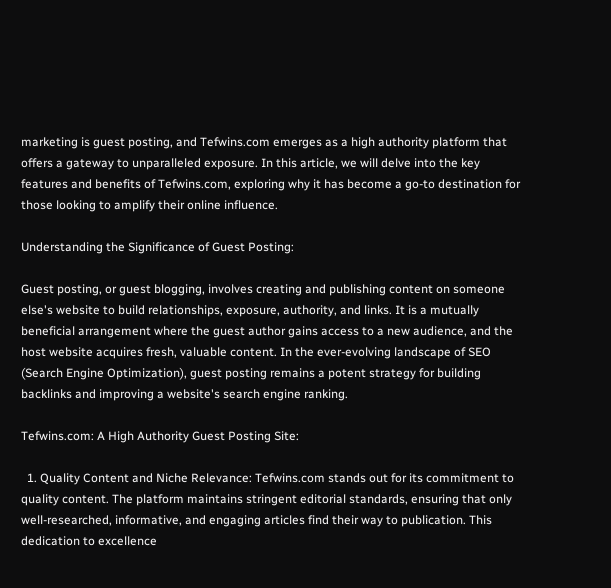marketing is guest posting, and Tefwins.com emerges as a high authority platform that offers a gateway to unparalleled exposure. In this article, we will delve into the key features and benefits of Tefwins.com, exploring why it has become a go-to destination for those looking to amplify their online influence.

Understanding the Significance of Guest Posting:

Guest posting, or guest blogging, involves creating and publishing content on someone else's website to build relationships, exposure, authority, and links. It is a mutually beneficial arrangement where the guest author gains access to a new audience, and the host website acquires fresh, valuable content. In the ever-evolving landscape of SEO (Search Engine Optimization), guest posting remains a potent strategy for building backlinks and improving a website's search engine ranking.

Tefwins.com: A High Authority Guest Posting Site:

  1. Quality Content and Niche Relevance: Tefwins.com stands out for its commitment to quality content. The platform maintains stringent editorial standards, ensuring that only well-researched, informative, and engaging articles find their way to publication. This dedication to excellence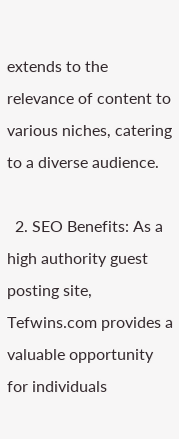extends to the relevance of content to various niches, catering to a diverse audience.

  2. SEO Benefits: As a high authority guest posting site, Tefwins.com provides a valuable opportunity for individuals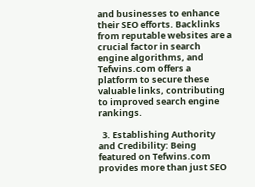and businesses to enhance their SEO efforts. Backlinks from reputable websites are a crucial factor in search engine algorithms, and Tefwins.com offers a platform to secure these valuable links, contributing to improved search engine rankings.

  3. Establishing Authority and Credibility: Being featured on Tefwins.com provides more than just SEO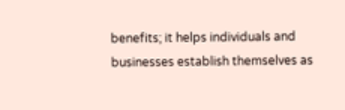benefits; it helps individuals and businesses establish themselves as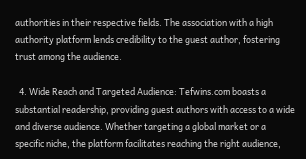authorities in their respective fields. The association with a high authority platform lends credibility to the guest author, fostering trust among the audience.

  4. Wide Reach and Targeted Audience: Tefwins.com boasts a substantial readership, providing guest authors with access to a wide and diverse audience. Whether targeting a global market or a specific niche, the platform facilitates reaching the right audience,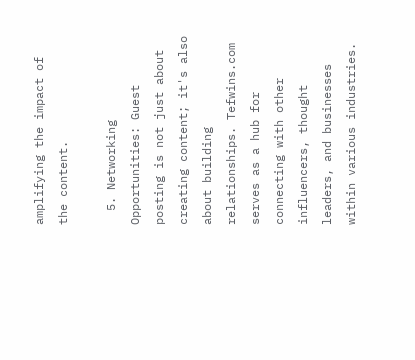amplifying the impact of the content.

  5. Networking Opportunities: Guest posting is not just about creating content; it's also about building relationships. Tefwins.com serves as a hub for connecting with other influencers, thought leaders, and businesses within various industries.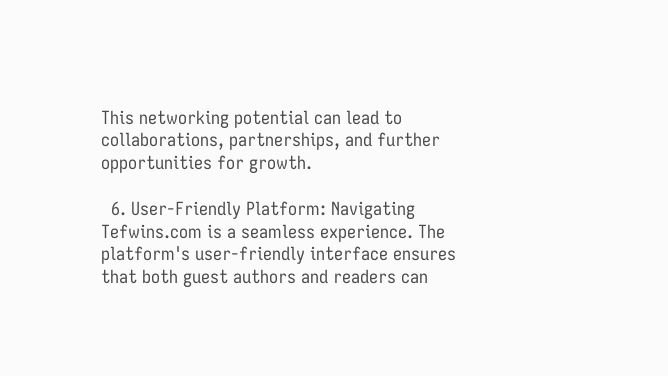This networking potential can lead to collaborations, partnerships, and further opportunities for growth.

  6. User-Friendly Platform: Navigating Tefwins.com is a seamless experience. The platform's user-friendly interface ensures that both guest authors and readers can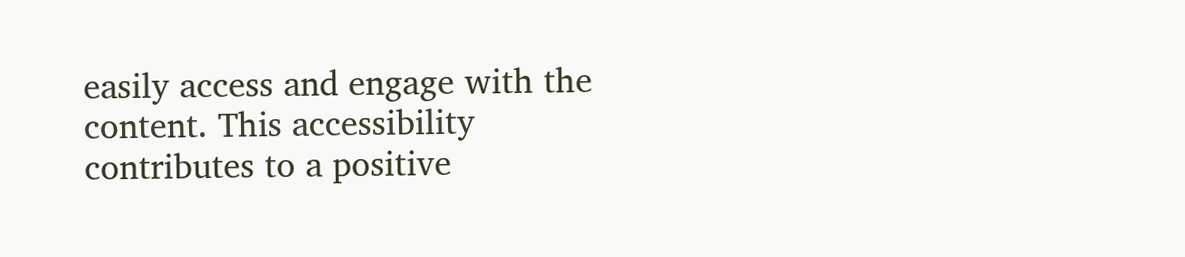easily access and engage with the content. This accessibility contributes to a positive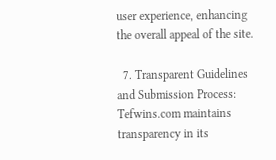user experience, enhancing the overall appeal of the site.

  7. Transparent Guidelines and Submission Process: Tefwins.com maintains transparency in its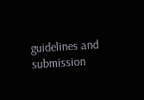guidelines and submission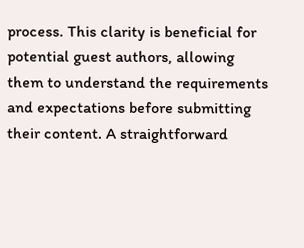process. This clarity is beneficial for potential guest authors, allowing them to understand the requirements and expectations before submitting their content. A straightforward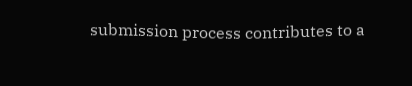submission process contributes to a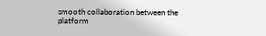smooth collaboration between the platform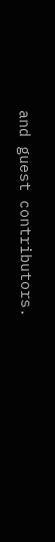and guest contributors.